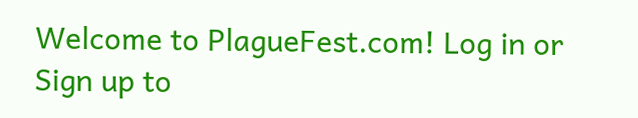Welcome to PlagueFest.com! Log in or Sign up to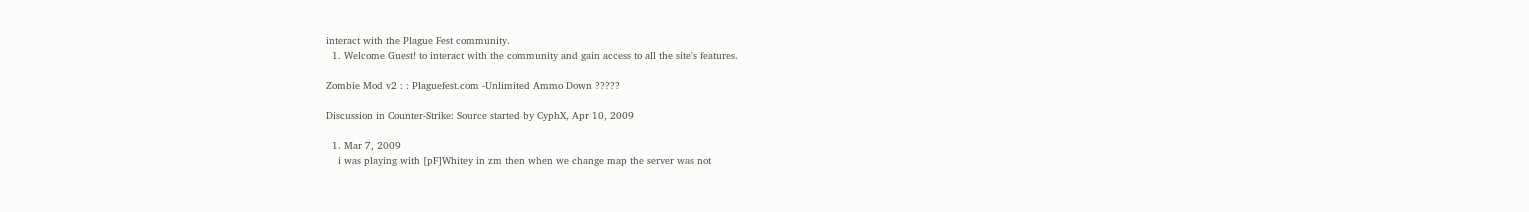interact with the Plague Fest community.
  1. Welcome Guest! to interact with the community and gain access to all the site's features.

Zombie Mod v2 : : Plaguefest.com -Unlimited Ammo Down ?????

Discussion in Counter-Strike: Source started by CyphX, Apr 10, 2009

  1. Mar 7, 2009
    i was playing with [pF]Whitey in zm then when we change map the server was not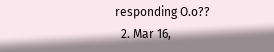responding O.o??
  2. Mar 16,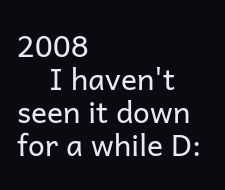2008
    I haven't seen it down for a while D: